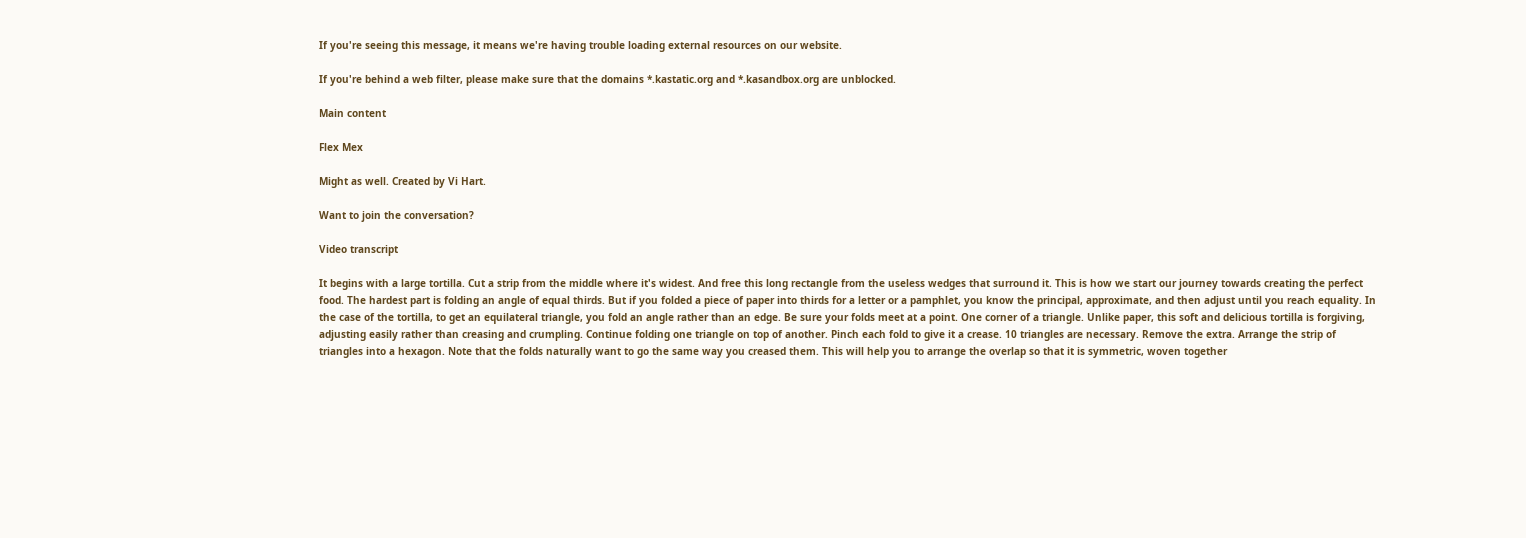If you're seeing this message, it means we're having trouble loading external resources on our website.

If you're behind a web filter, please make sure that the domains *.kastatic.org and *.kasandbox.org are unblocked.

Main content

Flex Mex

Might as well. Created by Vi Hart.

Want to join the conversation?

Video transcript

It begins with a large tortilla. Cut a strip from the middle where it's widest. And free this long rectangle from the useless wedges that surround it. This is how we start our journey towards creating the perfect food. The hardest part is folding an angle of equal thirds. But if you folded a piece of paper into thirds for a letter or a pamphlet, you know the principal, approximate, and then adjust until you reach equality. In the case of the tortilla, to get an equilateral triangle, you fold an angle rather than an edge. Be sure your folds meet at a point. One corner of a triangle. Unlike paper, this soft and delicious tortilla is forgiving, adjusting easily rather than creasing and crumpling. Continue folding one triangle on top of another. Pinch each fold to give it a crease. 10 triangles are necessary. Remove the extra. Arrange the strip of triangles into a hexagon. Note that the folds naturally want to go the same way you creased them. This will help you to arrange the overlap so that it is symmetric, woven together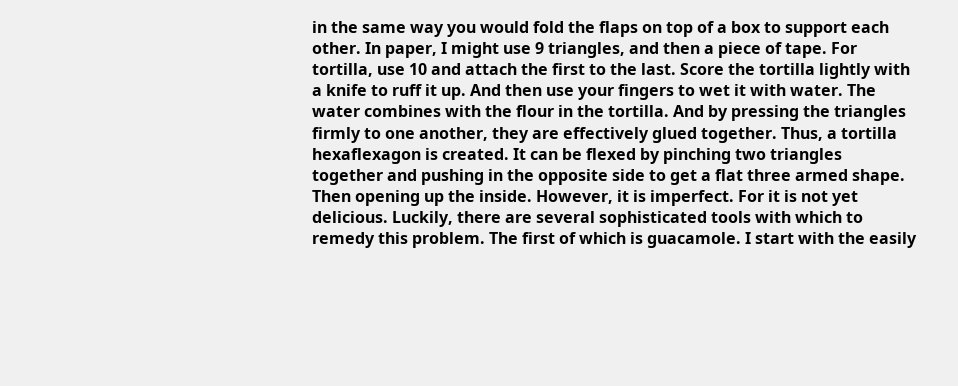in the same way you would fold the flaps on top of a box to support each other. In paper, I might use 9 triangles, and then a piece of tape. For tortilla, use 10 and attach the first to the last. Score the tortilla lightly with a knife to ruff it up. And then use your fingers to wet it with water. The water combines with the flour in the tortilla. And by pressing the triangles firmly to one another, they are effectively glued together. Thus, a tortilla hexaflexagon is created. It can be flexed by pinching two triangles together and pushing in the opposite side to get a flat three armed shape. Then opening up the inside. However, it is imperfect. For it is not yet delicious. Luckily, there are several sophisticated tools with which to remedy this problem. The first of which is guacamole. I start with the easily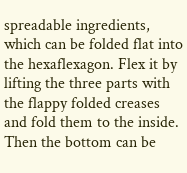spreadable ingredients, which can be folded flat into the hexaflexagon. Flex it by lifting the three parts with the flappy folded creases and fold them to the inside. Then the bottom can be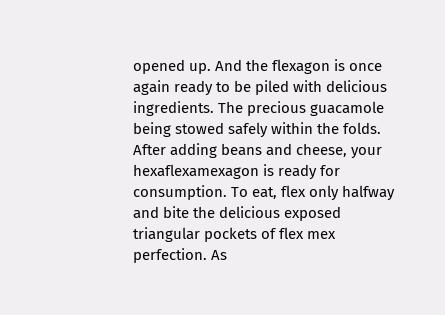opened up. And the flexagon is once again ready to be piled with delicious ingredients. The precious guacamole being stowed safely within the folds. After adding beans and cheese, your hexaflexamexagon is ready for consumption. To eat, flex only halfway and bite the delicious exposed triangular pockets of flex mex perfection. As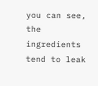you can see, the ingredients tend to leak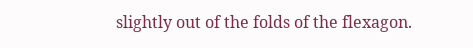slightly out of the folds of the flexagon.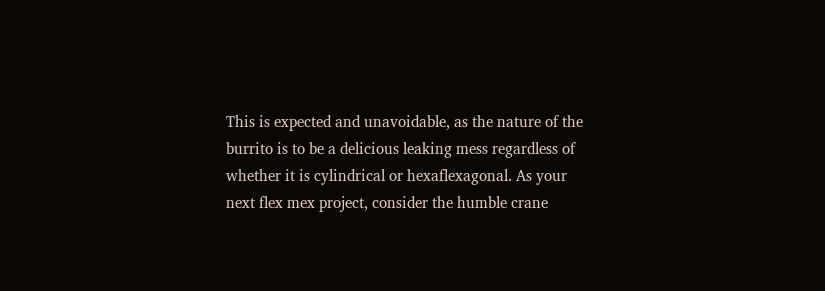This is expected and unavoidable, as the nature of the burrito is to be a delicious leaking mess regardless of whether it is cylindrical or hexaflexagonal. As your next flex mex project, consider the humble crane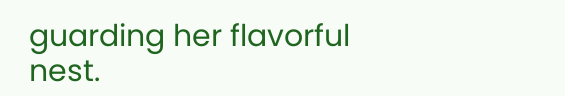guarding her flavorful nest.